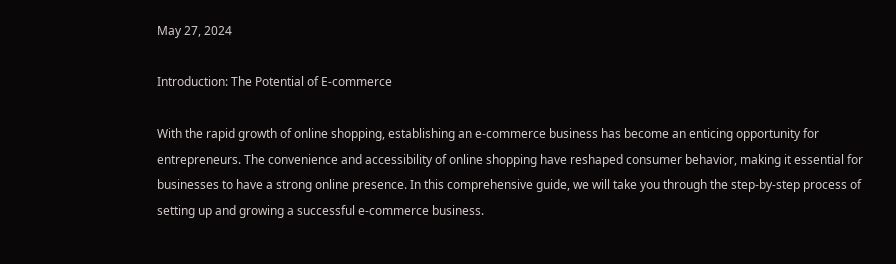May 27, 2024

Introduction: The Potential of E-commerce

With the rapid growth of online shopping, establishing an e-commerce business has become an enticing opportunity for entrepreneurs. The convenience and accessibility of online shopping have reshaped consumer behavior, making it essential for businesses to have a strong online presence. In this comprehensive guide, we will take you through the step-by-step process of setting up and growing a successful e-commerce business.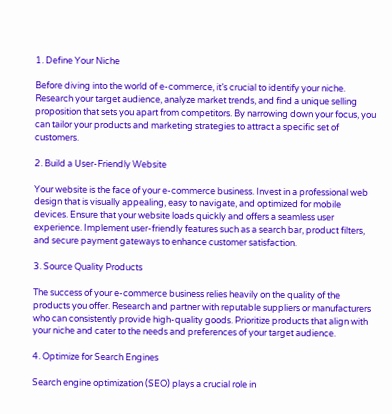1. Define Your Niche

Before diving into the world of e-commerce, it’s crucial to identify your niche. Research your target audience, analyze market trends, and find a unique selling proposition that sets you apart from competitors. By narrowing down your focus, you can tailor your products and marketing strategies to attract a specific set of customers.

2. Build a User-Friendly Website

Your website is the face of your e-commerce business. Invest in a professional web design that is visually appealing, easy to navigate, and optimized for mobile devices. Ensure that your website loads quickly and offers a seamless user experience. Implement user-friendly features such as a search bar, product filters, and secure payment gateways to enhance customer satisfaction.

3. Source Quality Products

The success of your e-commerce business relies heavily on the quality of the products you offer. Research and partner with reputable suppliers or manufacturers who can consistently provide high-quality goods. Prioritize products that align with your niche and cater to the needs and preferences of your target audience.

4. Optimize for Search Engines

Search engine optimization (SEO) plays a crucial role in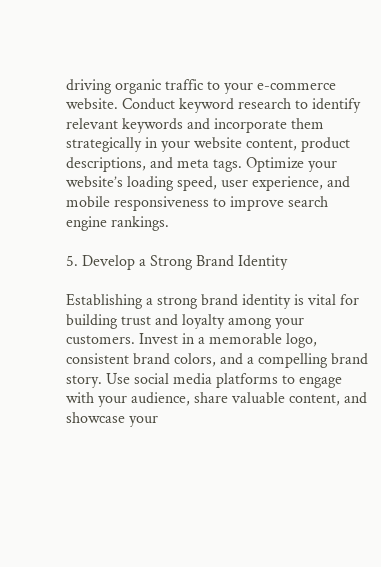driving organic traffic to your e-commerce website. Conduct keyword research to identify relevant keywords and incorporate them strategically in your website content, product descriptions, and meta tags. Optimize your website’s loading speed, user experience, and mobile responsiveness to improve search engine rankings.

5. Develop a Strong Brand Identity

Establishing a strong brand identity is vital for building trust and loyalty among your customers. Invest in a memorable logo, consistent brand colors, and a compelling brand story. Use social media platforms to engage with your audience, share valuable content, and showcase your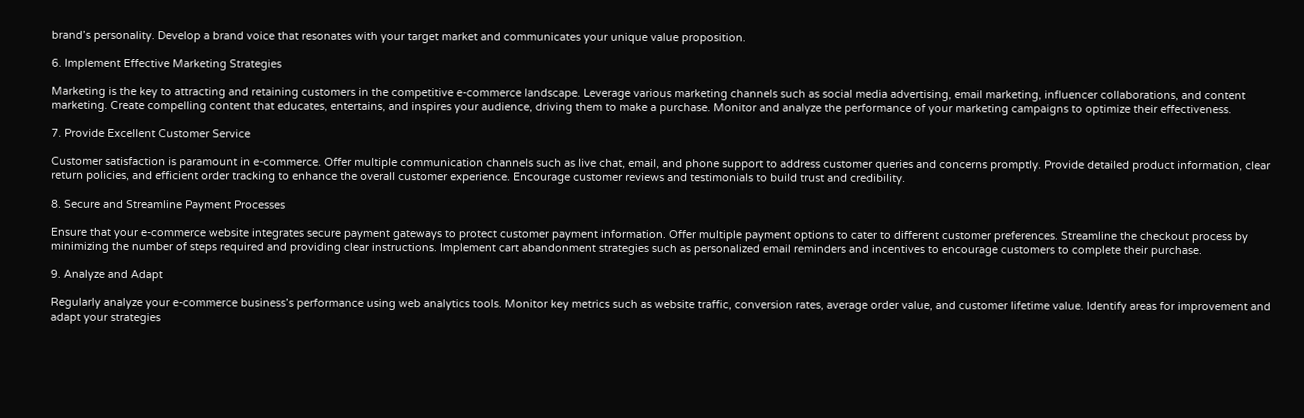brand’s personality. Develop a brand voice that resonates with your target market and communicates your unique value proposition.

6. Implement Effective Marketing Strategies

Marketing is the key to attracting and retaining customers in the competitive e-commerce landscape. Leverage various marketing channels such as social media advertising, email marketing, influencer collaborations, and content marketing. Create compelling content that educates, entertains, and inspires your audience, driving them to make a purchase. Monitor and analyze the performance of your marketing campaigns to optimize their effectiveness.

7. Provide Excellent Customer Service

Customer satisfaction is paramount in e-commerce. Offer multiple communication channels such as live chat, email, and phone support to address customer queries and concerns promptly. Provide detailed product information, clear return policies, and efficient order tracking to enhance the overall customer experience. Encourage customer reviews and testimonials to build trust and credibility.

8. Secure and Streamline Payment Processes

Ensure that your e-commerce website integrates secure payment gateways to protect customer payment information. Offer multiple payment options to cater to different customer preferences. Streamline the checkout process by minimizing the number of steps required and providing clear instructions. Implement cart abandonment strategies such as personalized email reminders and incentives to encourage customers to complete their purchase.

9. Analyze and Adapt

Regularly analyze your e-commerce business’s performance using web analytics tools. Monitor key metrics such as website traffic, conversion rates, average order value, and customer lifetime value. Identify areas for improvement and adapt your strategies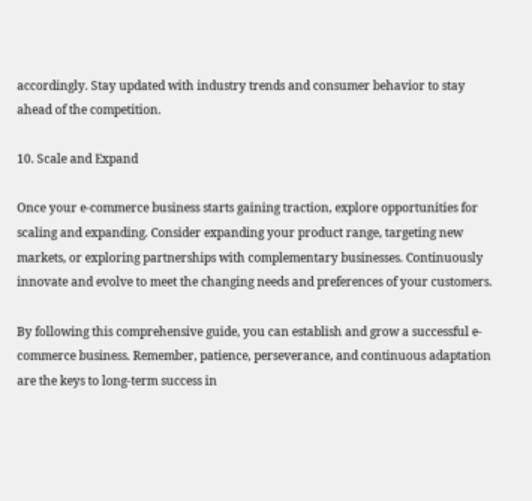accordingly. Stay updated with industry trends and consumer behavior to stay ahead of the competition.

10. Scale and Expand

Once your e-commerce business starts gaining traction, explore opportunities for scaling and expanding. Consider expanding your product range, targeting new markets, or exploring partnerships with complementary businesses. Continuously innovate and evolve to meet the changing needs and preferences of your customers.

By following this comprehensive guide, you can establish and grow a successful e-commerce business. Remember, patience, perseverance, and continuous adaptation are the keys to long-term success in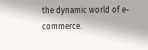the dynamic world of e-commerce.